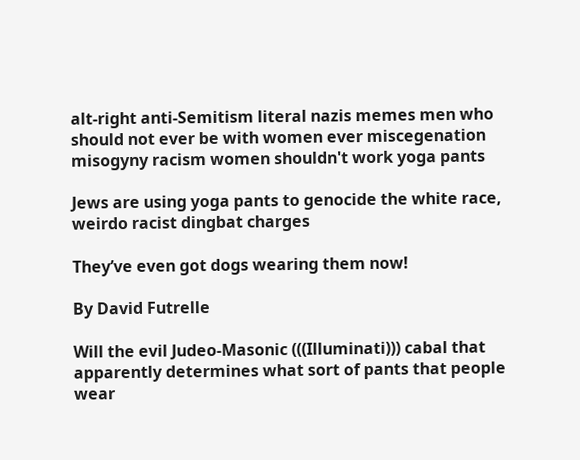alt-right anti-Semitism literal nazis memes men who should not ever be with women ever miscegenation misogyny racism women shouldn't work yoga pants

Jews are using yoga pants to genocide the white race, weirdo racist dingbat charges

They’ve even got dogs wearing them now!

By David Futrelle

Will the evil Judeo-Masonic (((Illuminati))) cabal that apparently determines what sort of pants that people wear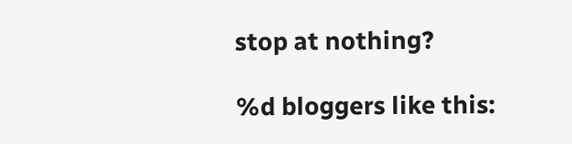stop at nothing?

%d bloggers like this: